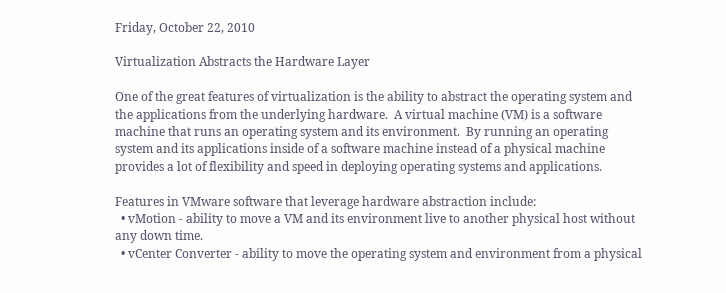Friday, October 22, 2010

Virtualization Abstracts the Hardware Layer

One of the great features of virtualization is the ability to abstract the operating system and the applications from the underlying hardware.  A virtual machine (VM) is a software machine that runs an operating system and its environment.  By running an operating system and its applications inside of a software machine instead of a physical machine provides a lot of flexibility and speed in deploying operating systems and applications.

Features in VMware software that leverage hardware abstraction include:
  • vMotion - ability to move a VM and its environment live to another physical host without any down time.
  • vCenter Converter - ability to move the operating system and environment from a physical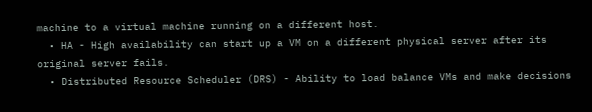machine to a virtual machine running on a different host.
  • HA - High availability can start up a VM on a different physical server after its original server fails.
  • Distributed Resource Scheduler (DRS) - Ability to load balance VMs and make decisions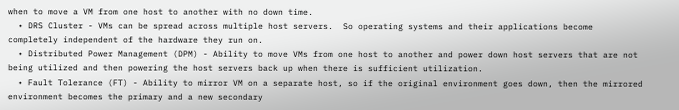when to move a VM from one host to another with no down time.
  • DRS Cluster - VMs can be spread across multiple host servers.  So operating systems and their applications become completely independent of the hardware they run on.
  • Distributed Power Management (DPM) - Ability to move VMs from one host to another and power down host servers that are not being utilized and then powering the host servers back up when there is sufficient utilization.
  • Fault Tolerance (FT) - Ability to mirror VM on a separate host, so if the original environment goes down, then the mirrored environment becomes the primary and a new secondary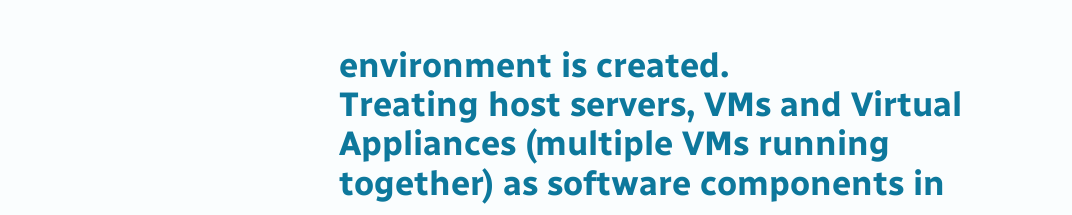environment is created.
Treating host servers, VMs and Virtual Appliances (multiple VMs running together) as software components in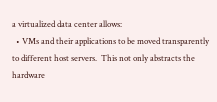a virtualized data center allows:
  • VMs and their applications to be moved transparently to different host servers.  This not only abstracts the hardware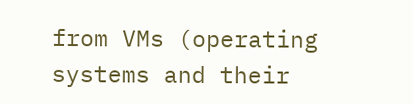from VMs (operating systems and their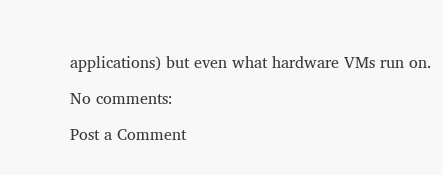applications) but even what hardware VMs run on.

No comments:

Post a Comment